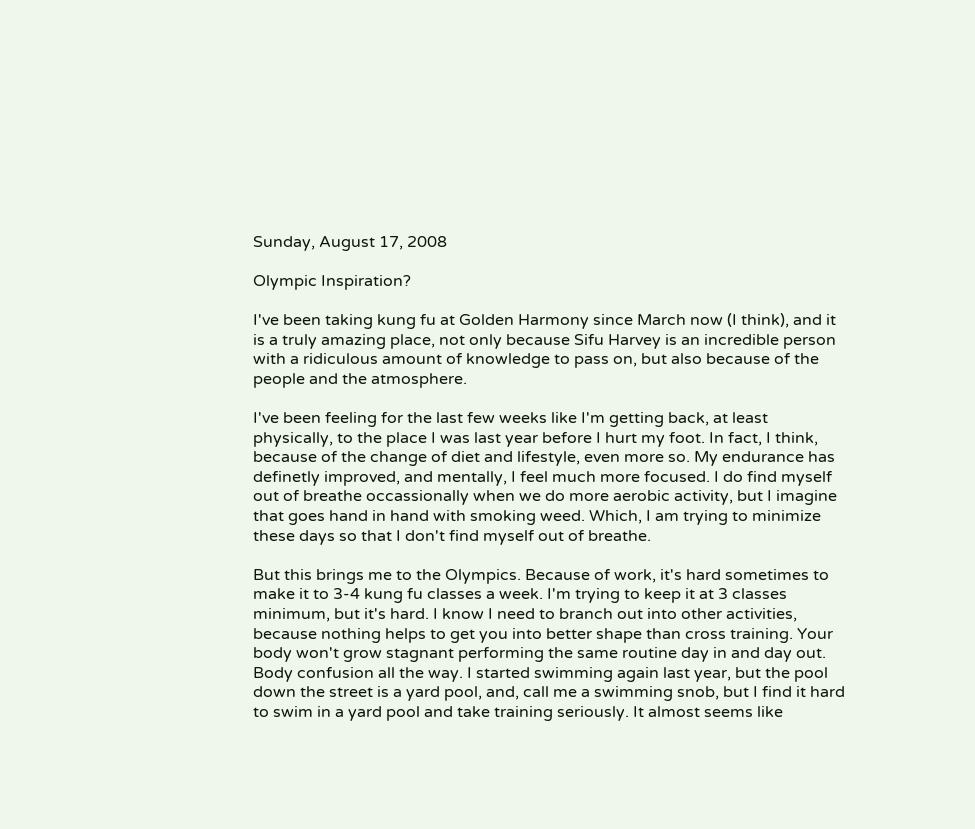Sunday, August 17, 2008

Olympic Inspiration?

I've been taking kung fu at Golden Harmony since March now (I think), and it is a truly amazing place, not only because Sifu Harvey is an incredible person with a ridiculous amount of knowledge to pass on, but also because of the people and the atmosphere.

I've been feeling for the last few weeks like I'm getting back, at least physically, to the place I was last year before I hurt my foot. In fact, I think, because of the change of diet and lifestyle, even more so. My endurance has definetly improved, and mentally, I feel much more focused. I do find myself out of breathe occassionally when we do more aerobic activity, but I imagine that goes hand in hand with smoking weed. Which, I am trying to minimize these days so that I don't find myself out of breathe.

But this brings me to the Olympics. Because of work, it's hard sometimes to make it to 3-4 kung fu classes a week. I'm trying to keep it at 3 classes minimum, but it's hard. I know I need to branch out into other activities, because nothing helps to get you into better shape than cross training. Your body won't grow stagnant performing the same routine day in and day out. Body confusion all the way. I started swimming again last year, but the pool down the street is a yard pool, and, call me a swimming snob, but I find it hard to swim in a yard pool and take training seriously. It almost seems like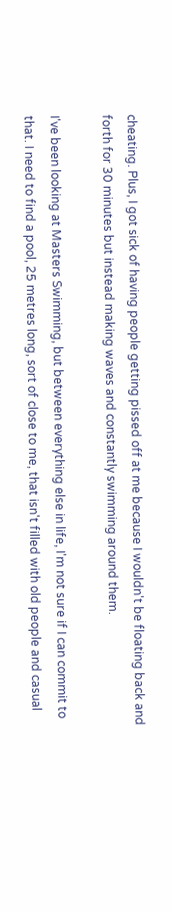cheating. Plus, I got sick of having people getting pissed off at me because I wouldn't be floating back and forth for 30 minutes but instead making waves and constantly swimming around them.

I've been looking at Masters Swimming, but between everything else in life, I'm not sure if I can commit to that. I need to find a pool, 25 metres long, sort of close to me, that isn't filled with old people and casual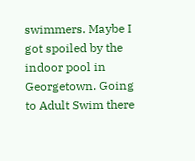swimmers. Maybe I got spoiled by the indoor pool in Georgetown. Going to Adult Swim there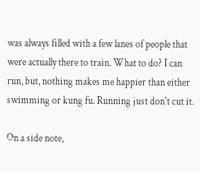was always filled with a few lanes of people that were actually there to train. What to do? I can run, but, nothing makes me happier than either swimming or kung fu. Running just don't cut it.

On a side note,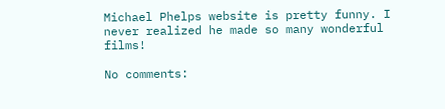Michael Phelps website is pretty funny. I never realized he made so many wonderful films!

No comments: